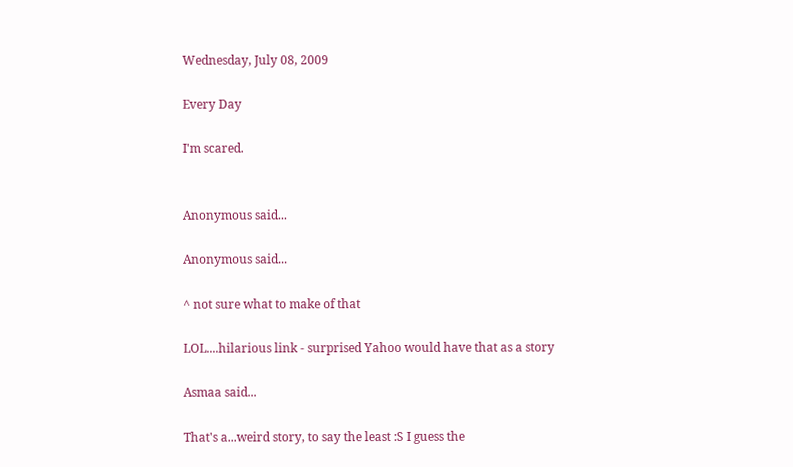Wednesday, July 08, 2009

Every Day

I'm scared.


Anonymous said...

Anonymous said...

^ not sure what to make of that

LOL....hilarious link - surprised Yahoo would have that as a story

Asmaa said...

That's a...weird story, to say the least :S I guess the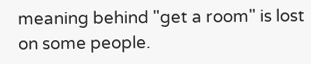meaning behind "get a room" is lost on some people.